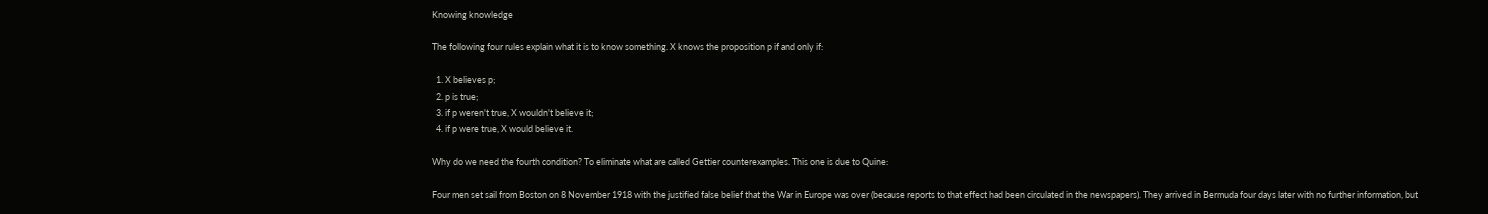Knowing knowledge

The following four rules explain what it is to know something. X knows the proposition p if and only if:

  1. X believes p;
  2. p is true;
  3. if p weren't true, X wouldn't believe it;
  4. if p were true, X would believe it.

Why do we need the fourth condition? To eliminate what are called Gettier counterexamples. This one is due to Quine:

Four men set sail from Boston on 8 November 1918 with the justified false belief that the War in Europe was over (because reports to that effect had been circulated in the newspapers). They arrived in Bermuda four days later with no further information, but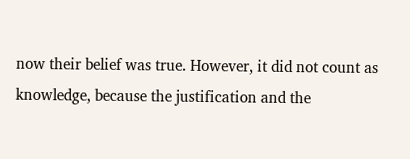now their belief was true. However, it did not count as knowledge, because the justification and the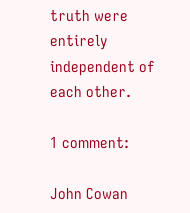truth were entirely independent of each other.

1 comment:

John Cowan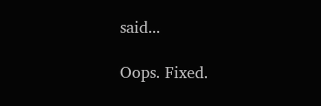said...

Oops. Fixed.